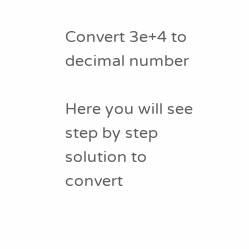Convert 3e+4 to decimal number

Here you will see step by step solution to convert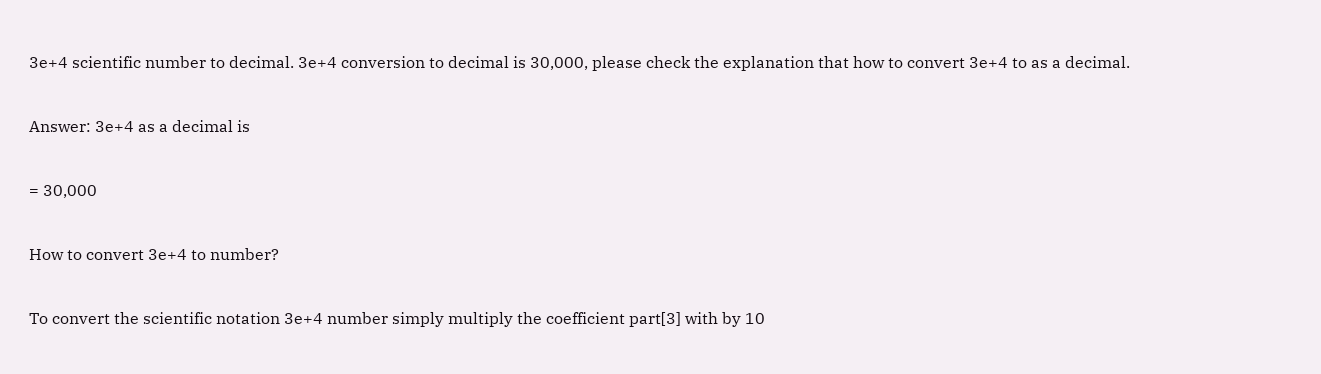3e+4 scientific number to decimal. 3e+4 conversion to decimal is 30,000, please check the explanation that how to convert 3e+4 to as a decimal.

Answer: 3e+4 as a decimal is

= 30,000

How to convert 3e+4 to number?

To convert the scientific notation 3e+4 number simply multiply the coefficient part[3] with by 10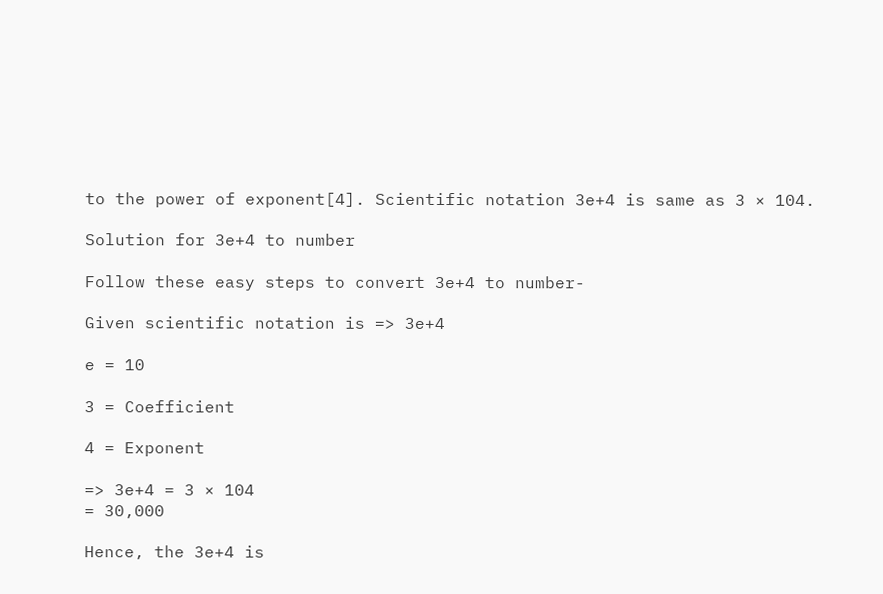to the power of exponent[4]. Scientific notation 3e+4 is same as 3 × 104.

Solution for 3e+4 to number

Follow these easy steps to convert 3e+4 to number-

Given scientific notation is => 3e+4

e = 10

3 = Coefficient

4 = Exponent

=> 3e+4 = 3 × 104
= 30,000

Hence, the 3e+4 is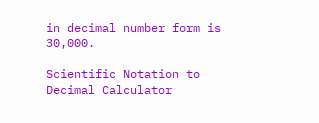in decimal number form is 30,000.

Scientific Notation to Decimal Calculator